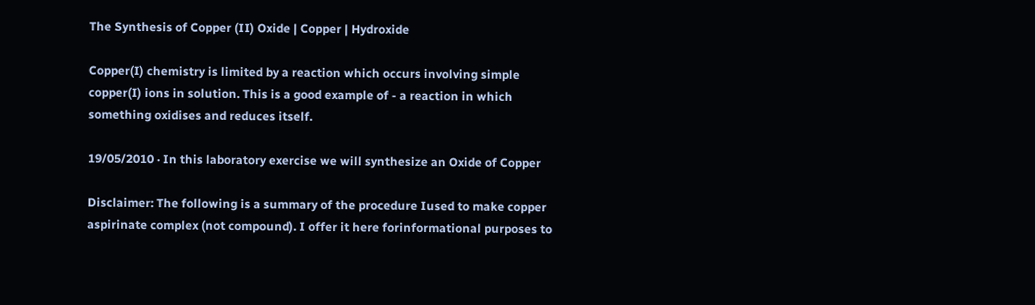The Synthesis of Copper (II) Oxide | Copper | Hydroxide

Copper(I) chemistry is limited by a reaction which occurs involving simple copper(I) ions in solution. This is a good example of - a reaction in which something oxidises and reduces itself.

19/05/2010 · In this laboratory exercise we will synthesize an Oxide of Copper

Disclaimer: The following is a summary of the procedure Iused to make copper aspirinate complex (not compound). I offer it here forinformational purposes to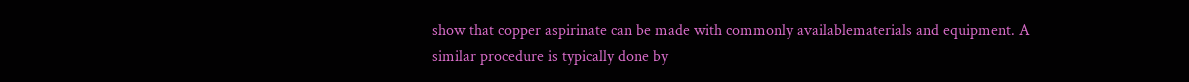show that copper aspirinate can be made with commonly availablematerials and equipment. A similar procedure is typically done by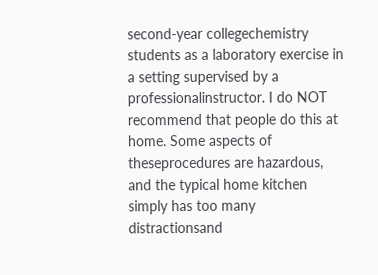second-year collegechemistry students as a laboratory exercise in a setting supervised by a professionalinstructor. I do NOT recommend that people do this at home. Some aspects of theseprocedures are hazardous, and the typical home kitchen simply has too many distractionsand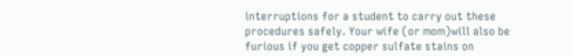interruptions for a student to carry out these procedures safely. Your wife (or mom)will also be furious if you get copper sulfate stains on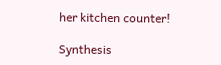her kitchen counter!

Synthesis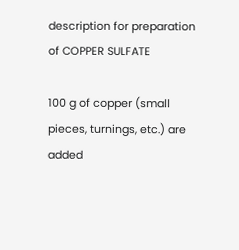description for preparation of COPPER SULFATE

100 g of copper (small pieces, turnings, etc.) are added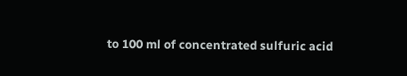to 100 ml of concentrated sulfuric acid